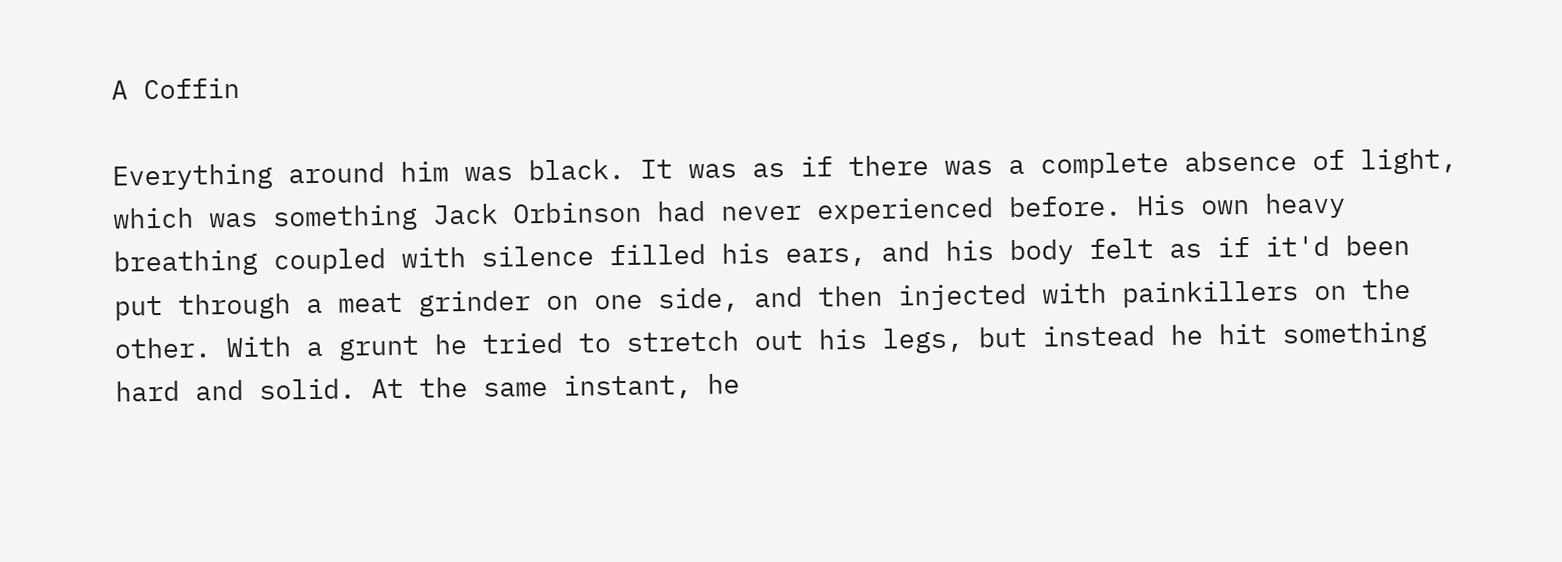A Coffin

Everything around him was black. It was as if there was a complete absence of light, which was something Jack Orbinson had never experienced before. His own heavy breathing coupled with silence filled his ears, and his body felt as if it'd been put through a meat grinder on one side, and then injected with painkillers on the other. With a grunt he tried to stretch out his legs, but instead he hit something hard and solid. At the same instant, he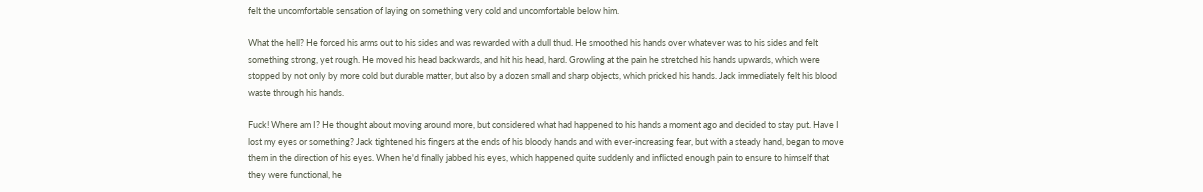felt the uncomfortable sensation of laying on something very cold and uncomfortable below him.

What the hell? He forced his arms out to his sides and was rewarded with a dull thud. He smoothed his hands over whatever was to his sides and felt something strong, yet rough. He moved his head backwards, and hit his head, hard. Growling at the pain he stretched his hands upwards, which were stopped by not only by more cold but durable matter, but also by a dozen small and sharp objects, which pricked his hands. Jack immediately felt his blood waste through his hands.

Fuck! Where am I? He thought about moving around more, but considered what had happened to his hands a moment ago and decided to stay put. Have I lost my eyes or something? Jack tightened his fingers at the ends of his bloody hands and with ever-increasing fear, but with a steady hand, began to move them in the direction of his eyes. When he'd finally jabbed his eyes, which happened quite suddenly and inflicted enough pain to ensure to himself that they were functional, he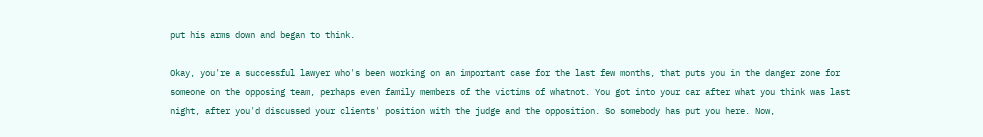put his arms down and began to think.

Okay, you're a successful lawyer who's been working on an important case for the last few months, that puts you in the danger zone for someone on the opposing team, perhaps even family members of the victims of whatnot. You got into your car after what you think was last night, after you'd discussed your clients' position with the judge and the opposition. So somebody has put you here. Now,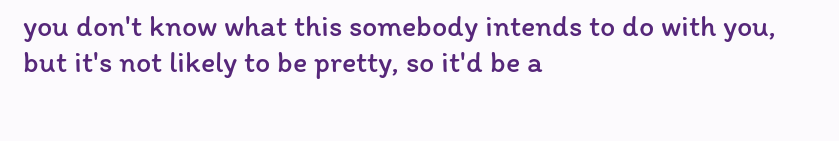you don't know what this somebody intends to do with you, but it's not likely to be pretty, so it'd be a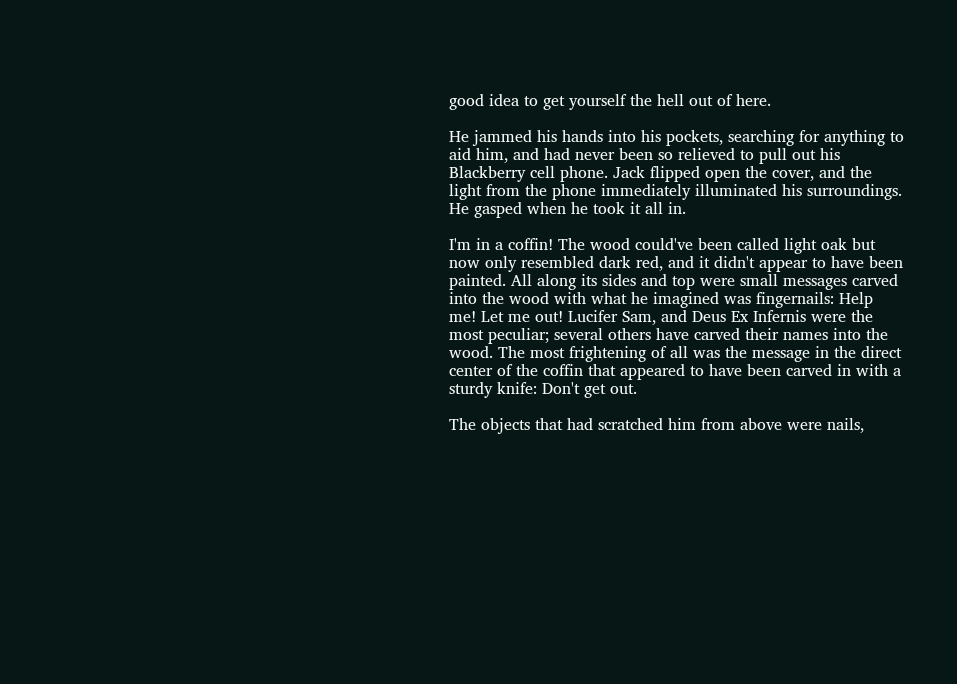good idea to get yourself the hell out of here.

He jammed his hands into his pockets, searching for anything to aid him, and had never been so relieved to pull out his Blackberry cell phone. Jack flipped open the cover, and the light from the phone immediately illuminated his surroundings. He gasped when he took it all in.

I'm in a coffin! The wood could've been called light oak but now only resembled dark red, and it didn't appear to have been painted. All along its sides and top were small messages carved into the wood with what he imagined was fingernails: Help me! Let me out! Lucifer Sam, and Deus Ex Infernis were the most peculiar; several others have carved their names into the wood. The most frightening of all was the message in the direct center of the coffin that appeared to have been carved in with a sturdy knife: Don't get out.

The objects that had scratched him from above were nails,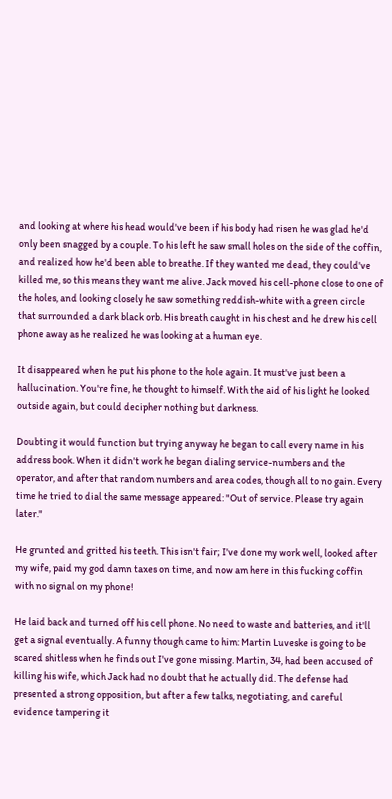and looking at where his head would've been if his body had risen he was glad he'd only been snagged by a couple. To his left he saw small holes on the side of the coffin, and realized how he'd been able to breathe. If they wanted me dead, they could've killed me, so this means they want me alive. Jack moved his cell-phone close to one of the holes, and looking closely he saw something reddish-white with a green circle that surrounded a dark black orb. His breath caught in his chest and he drew his cell phone away as he realized he was looking at a human eye.

It disappeared when he put his phone to the hole again. It must've just been a hallucination. You're fine, he thought to himself. With the aid of his light he looked outside again, but could decipher nothing but darkness.

Doubting it would function but trying anyway he began to call every name in his address book. When it didn't work he began dialing service-numbers and the operator, and after that random numbers and area codes, though all to no gain. Every time he tried to dial the same message appeared: "Out of service. Please try again later."

He grunted and gritted his teeth. This isn't fair; I've done my work well, looked after my wife, paid my god damn taxes on time, and now am here in this fucking coffin with no signal on my phone!

He laid back and turned off his cell phone. No need to waste and batteries, and it'll get a signal eventually. A funny though came to him: Martin Luveske is going to be scared shitless when he finds out I've gone missing. Martin, 34, had been accused of killing his wife, which Jack had no doubt that he actually did. The defense had presented a strong opposition, but after a few talks, negotiating, and careful evidence tampering it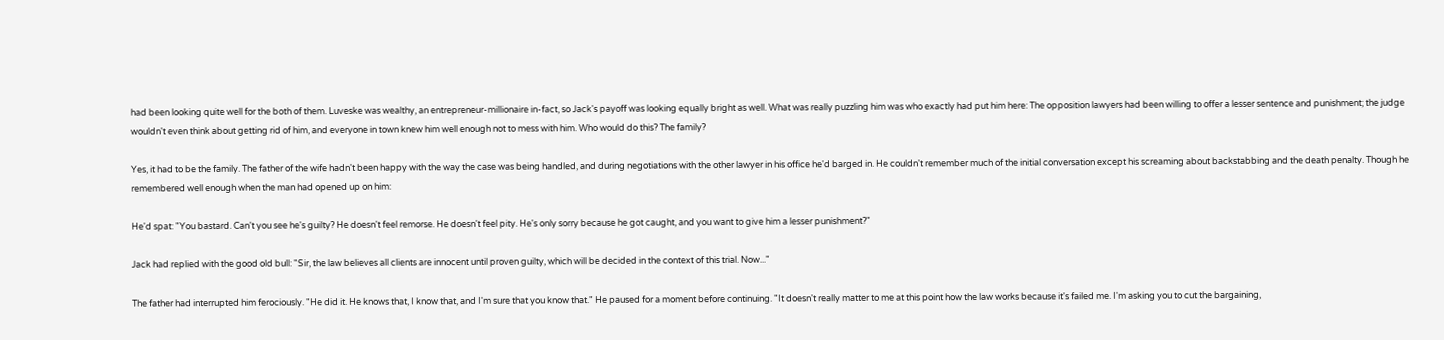had been looking quite well for the both of them. Luveske was wealthy, an entrepreneur-millionaire in-fact, so Jack's payoff was looking equally bright as well. What was really puzzling him was who exactly had put him here: The opposition lawyers had been willing to offer a lesser sentence and punishment; the judge wouldn't even think about getting rid of him, and everyone in town knew him well enough not to mess with him. Who would do this? The family?

Yes, it had to be the family. The father of the wife hadn't been happy with the way the case was being handled, and during negotiations with the other lawyer in his office he'd barged in. He couldn't remember much of the initial conversation except his screaming about backstabbing and the death penalty. Though he remembered well enough when the man had opened up on him:

He'd spat: "You bastard. Can't you see he's guilty? He doesn't feel remorse. He doesn't feel pity. He's only sorry because he got caught, and you want to give him a lesser punishment?"

Jack had replied with the good old bull: "Sir, the law believes all clients are innocent until proven guilty, which will be decided in the context of this trial. Now..."

The father had interrupted him ferociously. "He did it. He knows that, I know that, and I'm sure that you know that." He paused for a moment before continuing. "It doesn't really matter to me at this point how the law works because it's failed me. I'm asking you to cut the bargaining,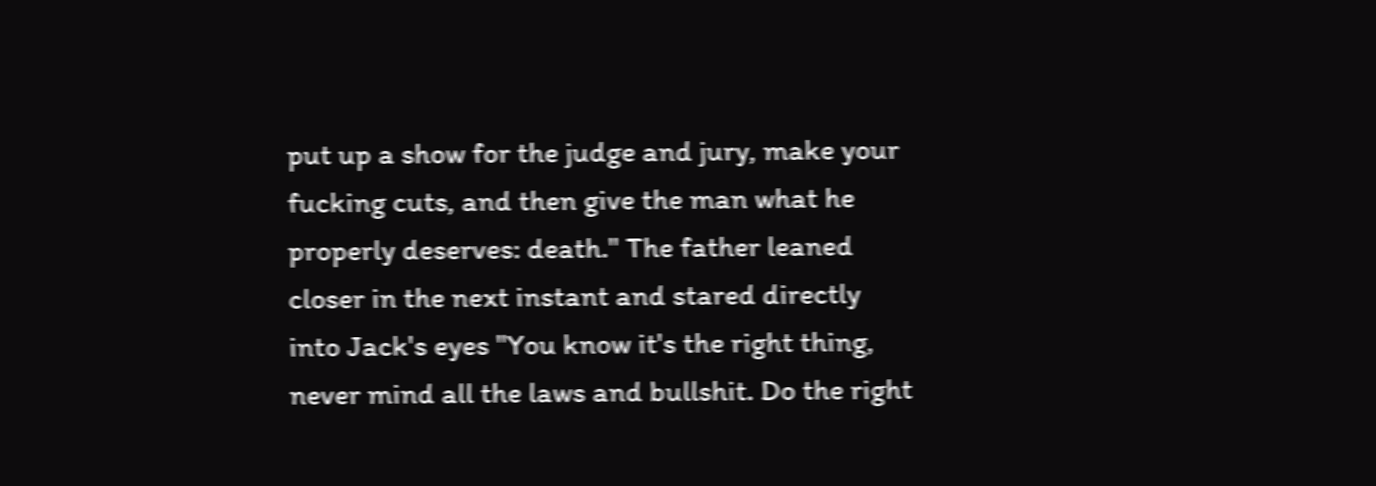put up a show for the judge and jury, make your fucking cuts, and then give the man what he properly deserves: death." The father leaned closer in the next instant and stared directly into Jack's eyes "You know it's the right thing, never mind all the laws and bullshit. Do the right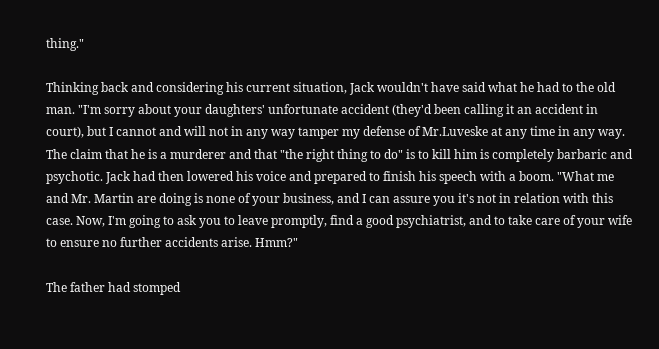thing."

Thinking back and considering his current situation, Jack wouldn't have said what he had to the old man. "I'm sorry about your daughters' unfortunate accident (they'd been calling it an accident in court), but I cannot and will not in any way tamper my defense of Mr.Luveske at any time in any way. The claim that he is a murderer and that "the right thing to do" is to kill him is completely barbaric and psychotic. Jack had then lowered his voice and prepared to finish his speech with a boom. "What me and Mr. Martin are doing is none of your business, and I can assure you it's not in relation with this case. Now, I'm going to ask you to leave promptly, find a good psychiatrist, and to take care of your wife to ensure no further accidents arise. Hmm?"

The father had stomped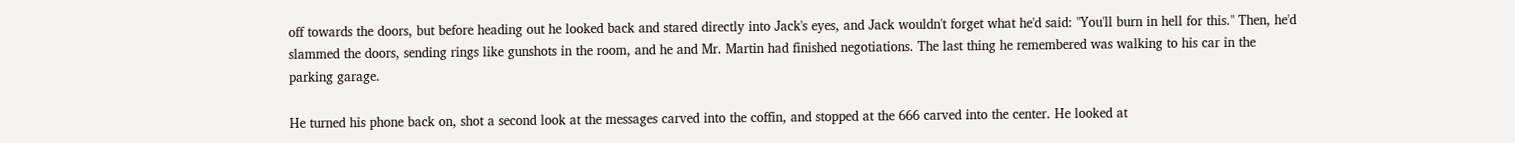off towards the doors, but before heading out he looked back and stared directly into Jack's eyes, and Jack wouldn't forget what he'd said: "You'll burn in hell for this." Then, he'd slammed the doors, sending rings like gunshots in the room, and he and Mr. Martin had finished negotiations. The last thing he remembered was walking to his car in the parking garage.

He turned his phone back on, shot a second look at the messages carved into the coffin, and stopped at the 666 carved into the center. He looked at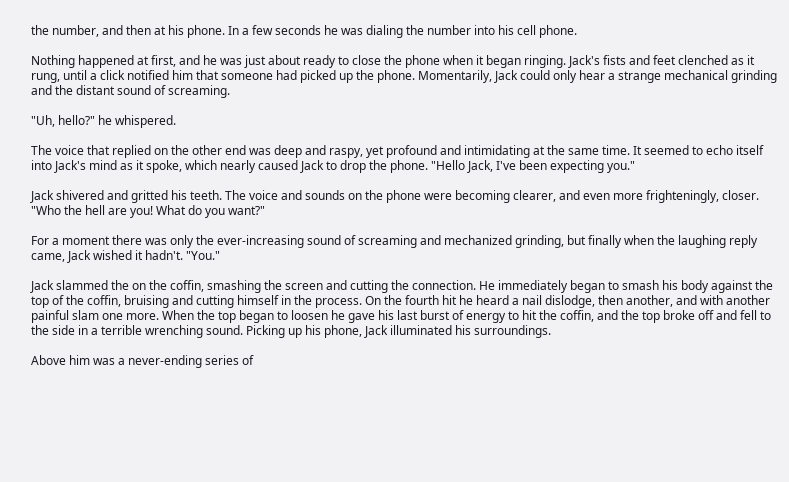the number, and then at his phone. In a few seconds he was dialing the number into his cell phone.

Nothing happened at first, and he was just about ready to close the phone when it began ringing. Jack's fists and feet clenched as it rung, until a click notified him that someone had picked up the phone. Momentarily, Jack could only hear a strange mechanical grinding and the distant sound of screaming.

"Uh, hello?" he whispered.

The voice that replied on the other end was deep and raspy, yet profound and intimidating at the same time. It seemed to echo itself into Jack's mind as it spoke, which nearly caused Jack to drop the phone. "Hello Jack, I've been expecting you."

Jack shivered and gritted his teeth. The voice and sounds on the phone were becoming clearer, and even more frighteningly, closer. "Who the hell are you! What do you want?"

For a moment there was only the ever-increasing sound of screaming and mechanized grinding, but finally when the laughing reply came, Jack wished it hadn't. "You."

Jack slammed the on the coffin, smashing the screen and cutting the connection. He immediately began to smash his body against the top of the coffin, bruising and cutting himself in the process. On the fourth hit he heard a nail dislodge, then another, and with another painful slam one more. When the top began to loosen he gave his last burst of energy to hit the coffin, and the top broke off and fell to the side in a terrible wrenching sound. Picking up his phone, Jack illuminated his surroundings.

Above him was a never-ending series of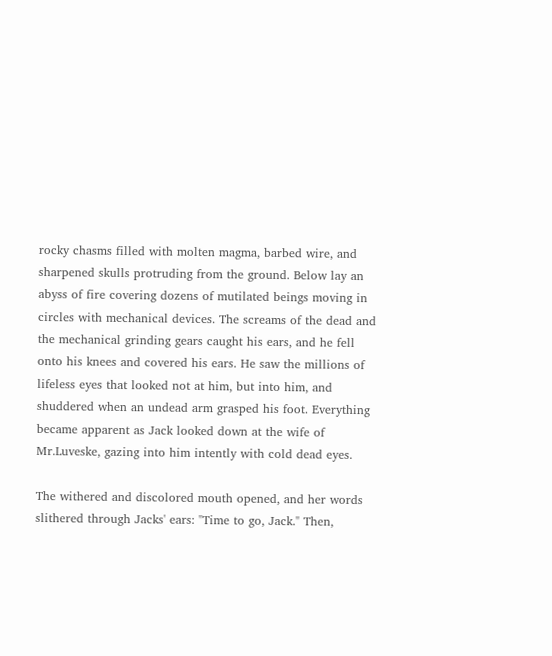rocky chasms filled with molten magma, barbed wire, and sharpened skulls protruding from the ground. Below lay an abyss of fire covering dozens of mutilated beings moving in circles with mechanical devices. The screams of the dead and the mechanical grinding gears caught his ears, and he fell onto his knees and covered his ears. He saw the millions of lifeless eyes that looked not at him, but into him, and shuddered when an undead arm grasped his foot. Everything became apparent as Jack looked down at the wife of Mr.Luveske, gazing into him intently with cold dead eyes.

The withered and discolored mouth opened, and her words slithered through Jacks' ears: "Time to go, Jack." Then,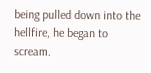being pulled down into the hellfire, he began to scream.